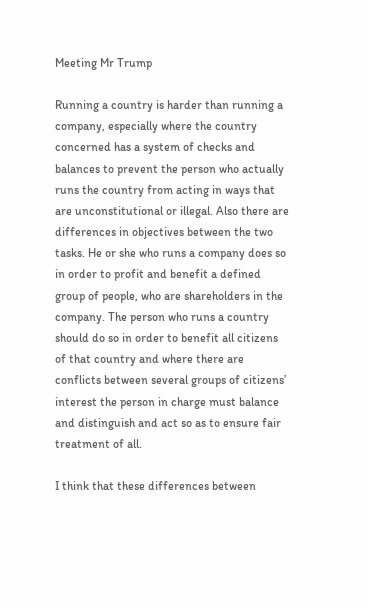Meeting Mr Trump

Running a country is harder than running a company, especially where the country concerned has a system of checks and balances to prevent the person who actually runs the country from acting in ways that are unconstitutional or illegal. Also there are differences in objectives between the two tasks. He or she who runs a company does so in order to profit and benefit a defined group of people, who are shareholders in the company. The person who runs a country should do so in order to benefit all citizens of that country and where there are conflicts between several groups of citizens’ interest the person in charge must balance and distinguish and act so as to ensure fair treatment of all.

I think that these differences between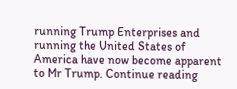running Trump Enterprises and running the United States of America have now become apparent to Mr Trump. Continue reading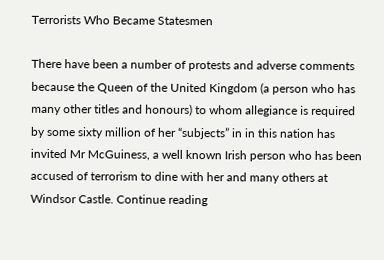Terrorists Who Became Statesmen

There have been a number of protests and adverse comments because the Queen of the United Kingdom (a person who has many other titles and honours) to whom allegiance is required by some sixty million of her “subjects” in in this nation has invited Mr McGuiness, a well known Irish person who has been accused of terrorism to dine with her and many others at Windsor Castle. Continue reading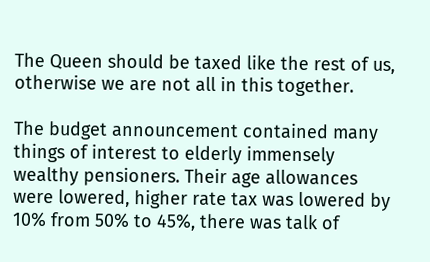The Queen should be taxed like the rest of us, otherwise we are not all in this together.

The budget announcement contained many things of interest to elderly immensely wealthy pensioners. Their age allowances were lowered, higher rate tax was lowered by 10% from 50% to 45%, there was talk of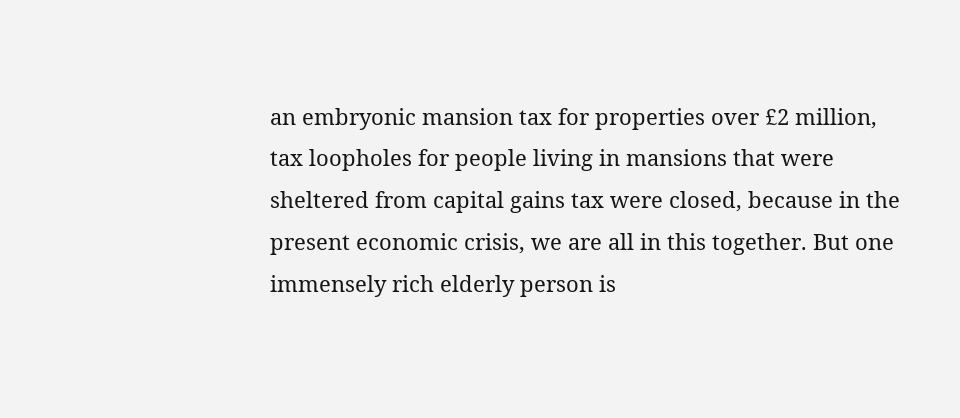an embryonic mansion tax for properties over £2 million, tax loopholes for people living in mansions that were sheltered from capital gains tax were closed, because in the present economic crisis, we are all in this together. But one immensely rich elderly person is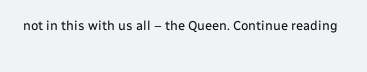not in this with us all – the Queen. Continue reading